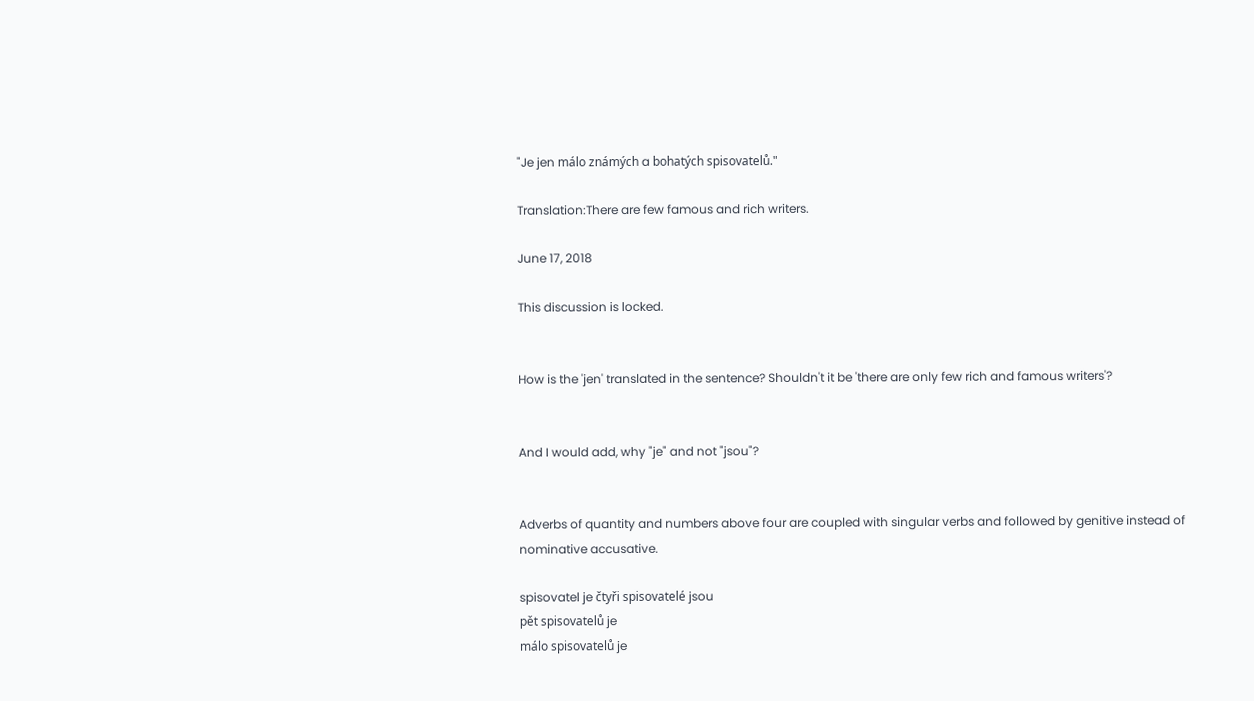"Je jen málo známých a bohatých spisovatelů."

Translation:There are few famous and rich writers.

June 17, 2018

This discussion is locked.


How is the 'jen' translated in the sentence? Shouldn't it be 'there are only few rich and famous writers'?


And I would add, why "je" and not "jsou"?


Adverbs of quantity and numbers above four are coupled with singular verbs and followed by genitive instead of nominative accusative.

spisovatel je čtyři spisovatelé jsou
pět spisovatelů je
málo spisovatelů je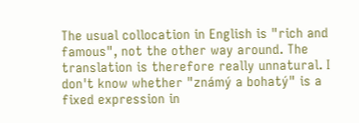The usual collocation in English is "rich and famous", not the other way around. The translation is therefore really unnatural. I don't know whether "známý a bohatý" is a fixed expression in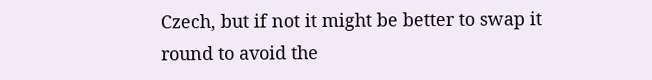Czech, but if not it might be better to swap it round to avoid the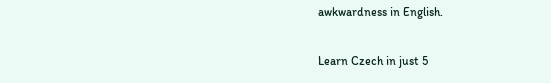awkwardness in English.

Learn Czech in just 5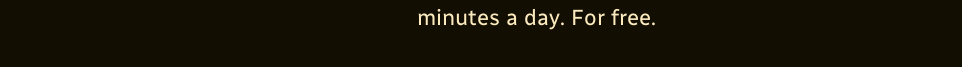minutes a day. For free.